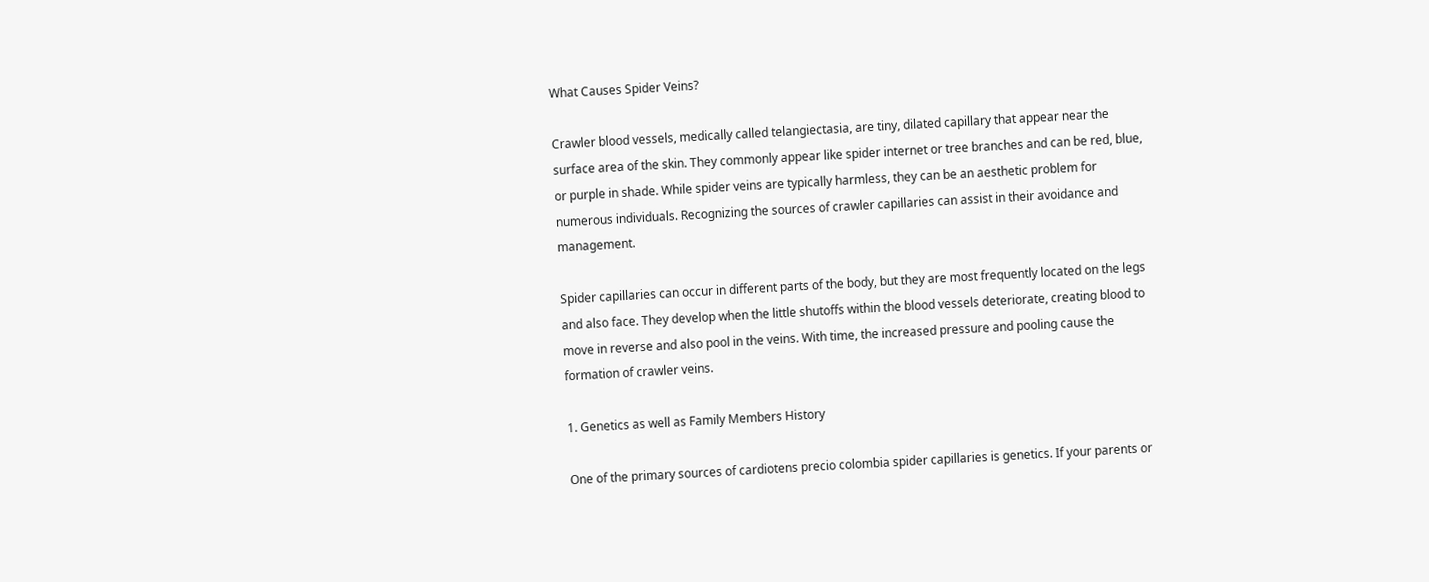What Causes Spider Veins?

Crawler blood vessels, medically called telangiectasia, are tiny, dilated capillary that appear near the surface area of the skin. They commonly appear like spider internet or tree branches and can be red, blue, or purple in shade. While spider veins are typically harmless, they can be an aesthetic problem for numerous individuals. Recognizing the sources of crawler capillaries can assist in their avoidance and management.

Spider capillaries can occur in different parts of the body, but they are most frequently located on the legs and also face. They develop when the little shutoffs within the blood vessels deteriorate, creating blood to move in reverse and also pool in the veins. With time, the increased pressure and pooling cause the formation of crawler veins.

1. Genetics as well as Family Members History

One of the primary sources of cardiotens precio colombia spider capillaries is genetics. If your parents or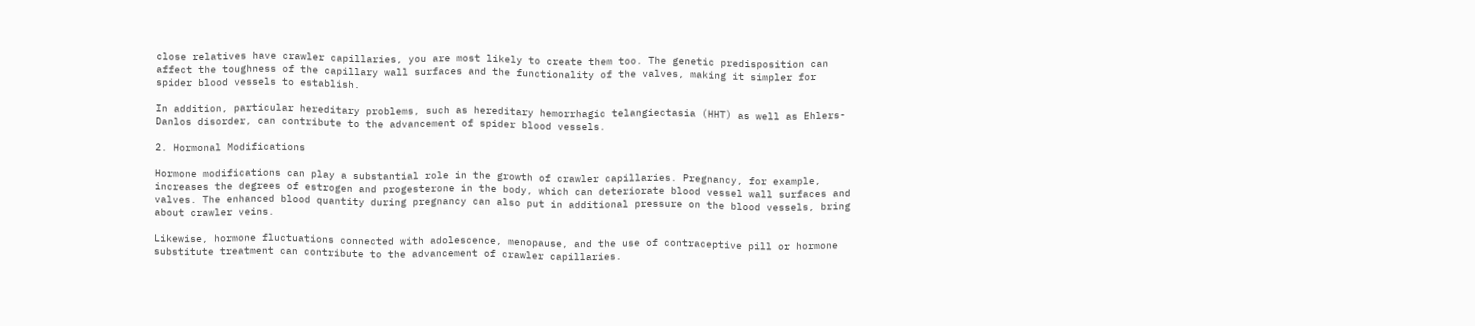close relatives have crawler capillaries, you are most likely to create them too. The genetic predisposition can affect the toughness of the capillary wall surfaces and the functionality of the valves, making it simpler for spider blood vessels to establish.

In addition, particular hereditary problems, such as hereditary hemorrhagic telangiectasia (HHT) as well as Ehlers-Danlos disorder, can contribute to the advancement of spider blood vessels.

2. Hormonal Modifications

Hormone modifications can play a substantial role in the growth of crawler capillaries. Pregnancy, for example, increases the degrees of estrogen and progesterone in the body, which can deteriorate blood vessel wall surfaces and valves. The enhanced blood quantity during pregnancy can also put in additional pressure on the blood vessels, bring about crawler veins.

Likewise, hormone fluctuations connected with adolescence, menopause, and the use of contraceptive pill or hormone substitute treatment can contribute to the advancement of crawler capillaries.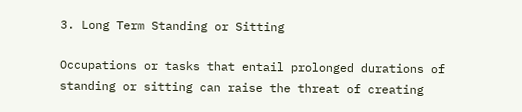3. Long Term Standing or Sitting

Occupations or tasks that entail prolonged durations of standing or sitting can raise the threat of creating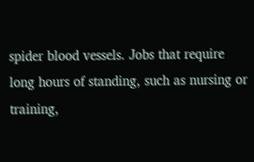spider blood vessels. Jobs that require long hours of standing, such as nursing or training,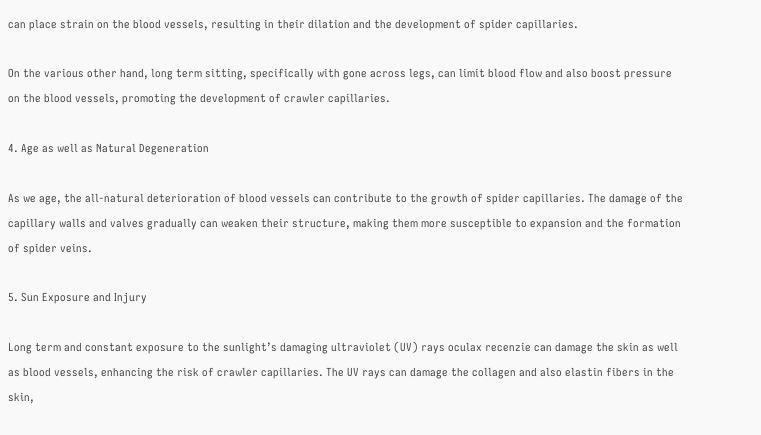can place strain on the blood vessels, resulting in their dilation and the development of spider capillaries.

On the various other hand, long term sitting, specifically with gone across legs, can limit blood flow and also boost pressure on the blood vessels, promoting the development of crawler capillaries.

4. Age as well as Natural Degeneration

As we age, the all-natural deterioration of blood vessels can contribute to the growth of spider capillaries. The damage of the capillary walls and valves gradually can weaken their structure, making them more susceptible to expansion and the formation of spider veins.

5. Sun Exposure and Injury

Long term and constant exposure to the sunlight’s damaging ultraviolet (UV) rays oculax recenzie can damage the skin as well as blood vessels, enhancing the risk of crawler capillaries. The UV rays can damage the collagen and also elastin fibers in the skin,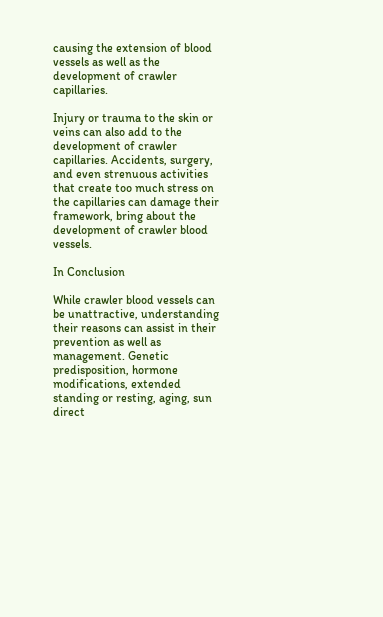causing the extension of blood vessels as well as the development of crawler capillaries.

Injury or trauma to the skin or veins can also add to the development of crawler capillaries. Accidents, surgery, and even strenuous activities that create too much stress on the capillaries can damage their framework, bring about the development of crawler blood vessels.

In Conclusion

While crawler blood vessels can be unattractive, understanding their reasons can assist in their prevention as well as management. Genetic predisposition, hormone modifications, extended standing or resting, aging, sun direct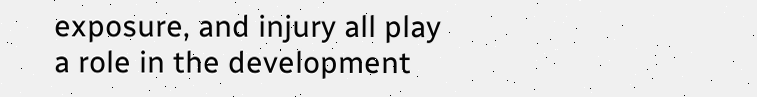exposure, and injury all play a role in the development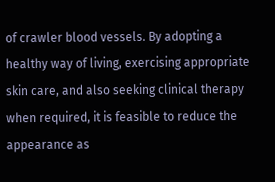of crawler blood vessels. By adopting a healthy way of living, exercising appropriate skin care, and also seeking clinical therapy when required, it is feasible to reduce the appearance as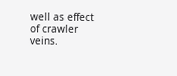well as effect of crawler veins.